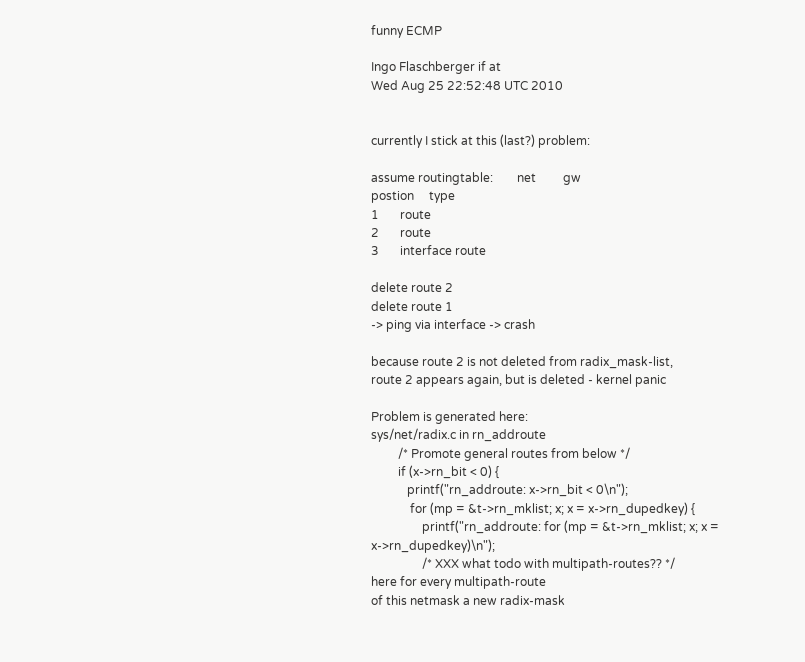funny ECMP

Ingo Flaschberger if at
Wed Aug 25 22:52:48 UTC 2010


currently I stick at this (last?) problem:

assume routingtable:        net         gw
postion     type
1       route
2       route
3       interface route

delete route 2
delete route 1
-> ping via interface -> crash

because route 2 is not deleted from radix_mask-list,
route 2 appears again, but is deleted - kernel panic

Problem is generated here:
sys/net/radix.c in rn_addroute
         /* Promote general routes from below */
         if (x->rn_bit < 0) {
            printf("rn_addroute: x->rn_bit < 0\n");
             for (mp = &t->rn_mklist; x; x = x->rn_dupedkey) {
                 printf("rn_addroute: for (mp = &t->rn_mklist; x; x = x->rn_dupedkey)\n");
                 /* XXX what todo with multipath-routes?? */
here for every multipath-route
of this netmask a new radix-mask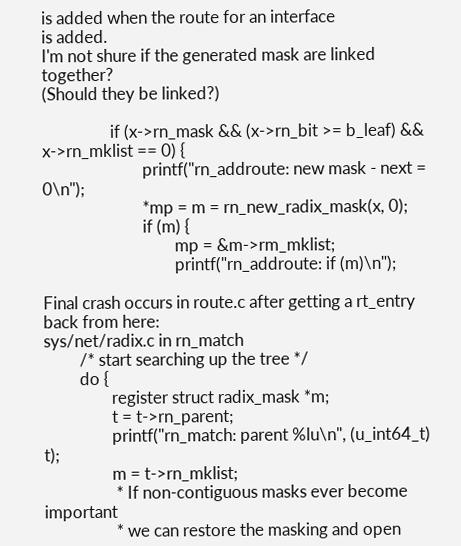is added when the route for an interface
is added.
I'm not shure if the generated mask are linked together?
(Should they be linked?)

                 if (x->rn_mask && (x->rn_bit >= b_leaf) && x->rn_mklist == 0) {
                         printf("rn_addroute: new mask - next = 0\n");
                         *mp = m = rn_new_radix_mask(x, 0);
                         if (m) {
                                 mp = &m->rm_mklist;
                                 printf("rn_addroute: if (m)\n");

Final crash occurs in route.c after getting a rt_entry back from here:
sys/net/radix.c in rn_match
         /* start searching up the tree */
         do {
                 register struct radix_mask *m;
                 t = t->rn_parent;
                 printf("rn_match: parent %lu\n", (u_int64_t) t);
                 m = t->rn_mklist;
                  * If non-contiguous masks ever become important
                  * we can restore the masking and open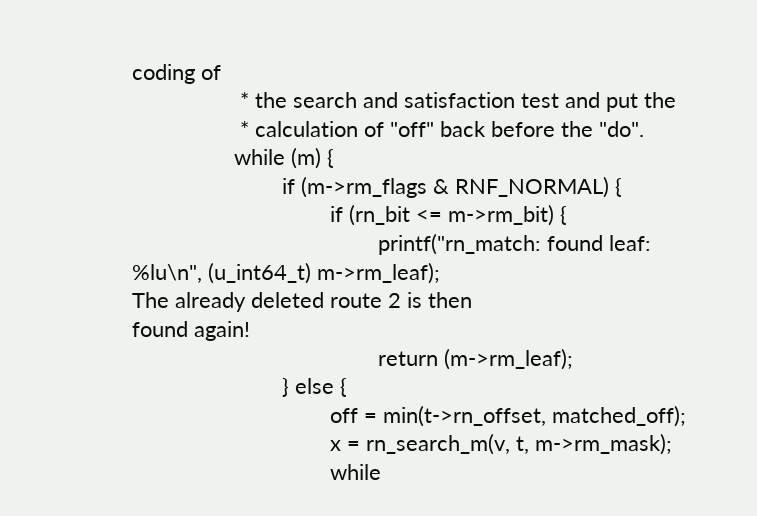coding of
                  * the search and satisfaction test and put the
                  * calculation of "off" back before the "do".
                 while (m) {
                         if (m->rm_flags & RNF_NORMAL) {
                                 if (rn_bit <= m->rm_bit) {
                                         printf("rn_match: found leaf: %lu\n", (u_int64_t) m->rm_leaf);
The already deleted route 2 is then
found again!
                                         return (m->rm_leaf);
                         } else {
                                 off = min(t->rn_offset, matched_off);
                                 x = rn_search_m(v, t, m->rm_mask);
                                 while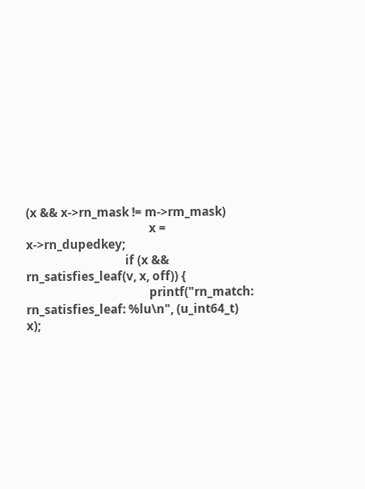(x && x->rn_mask != m->rm_mask)
                                         x = x->rn_dupedkey;
                                 if (x && rn_satisfies_leaf(v, x, off)) {
                                         printf("rn_match: rn_satisfies_leaf: %lu\n", (u_int64_t) x);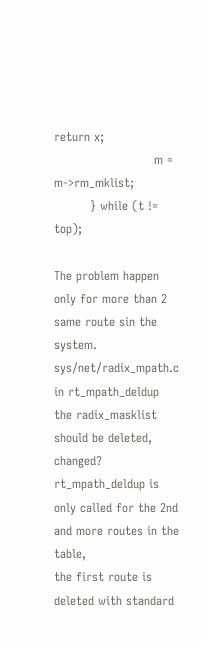return x;
                         m = m->rm_mklist;
         } while (t != top);

The problem happen only for more than 2 same route sin the system.
sys/net/radix_mpath.c in rt_mpath_deldup
the radix_masklist should be deleted, changed?
rt_mpath_deldup is only called for the 2nd and more routes in the table,
the first route is deleted with standard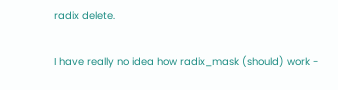radix delete.

I have really no idea how radix_mask (should) work -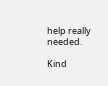help really needed.

Kind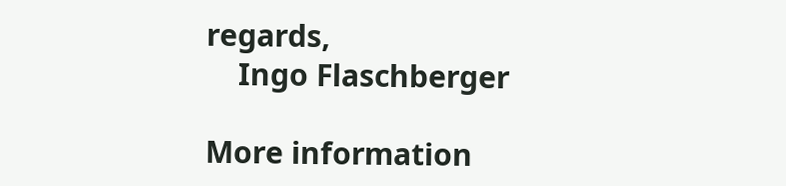regards,
    Ingo Flaschberger

More information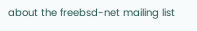about the freebsd-net mailing list